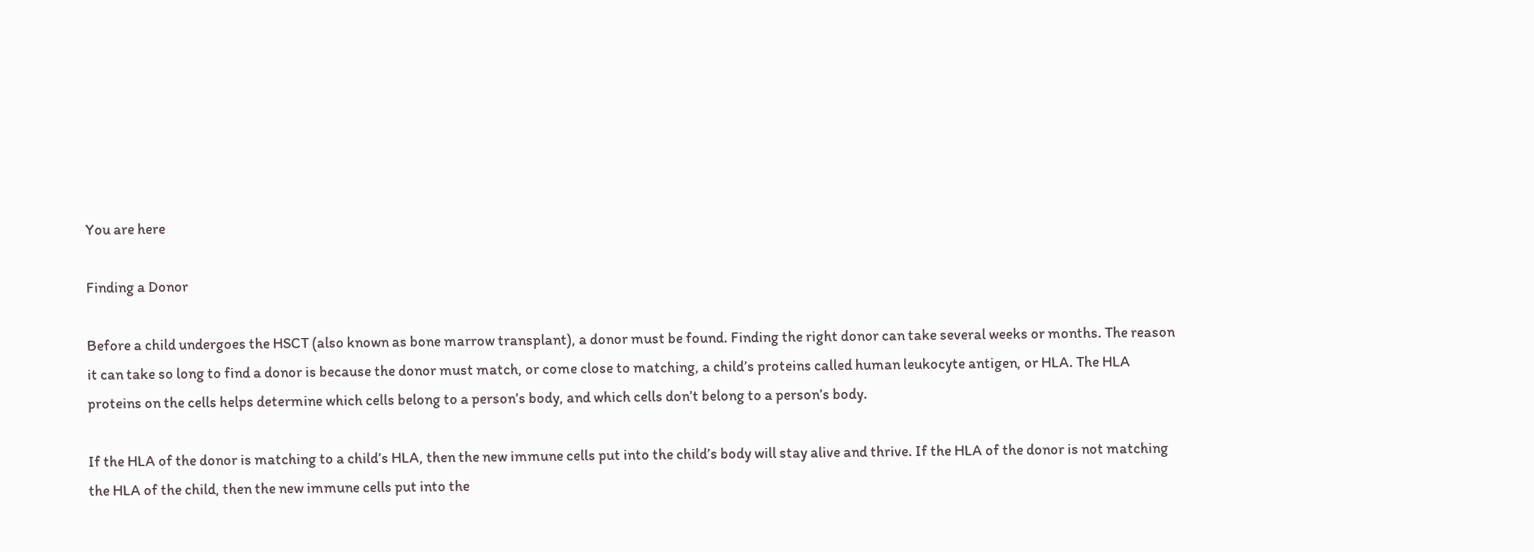You are here

Finding a Donor

Before a child undergoes the HSCT (also known as bone marrow transplant), a donor must be found. Finding the right donor can take several weeks or months. The reason it can take so long to find a donor is because the donor must match, or come close to matching, a child’s proteins called human leukocyte antigen, or HLA. The HLA proteins on the cells helps determine which cells belong to a person’s body, and which cells don’t belong to a person’s body.

If the HLA of the donor is matching to a child’s HLA, then the new immune cells put into the child’s body will stay alive and thrive. If the HLA of the donor is not matching the HLA of the child, then the new immune cells put into the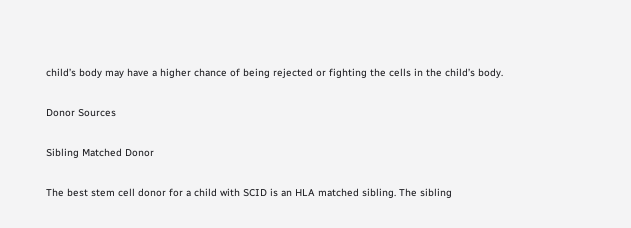child’s body may have a higher chance of being rejected or fighting the cells in the child’s body.

Donor Sources

Sibling Matched Donor

The best stem cell donor for a child with SCID is an HLA matched sibling. The sibling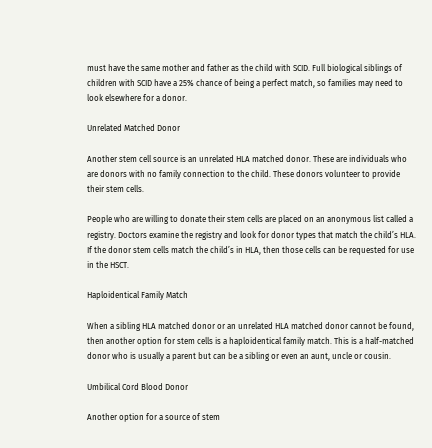must have the same mother and father as the child with SCID. Full biological siblings of children with SCID have a 25% chance of being a perfect match, so families may need to look elsewhere for a donor.

Unrelated Matched Donor

Another stem cell source is an unrelated HLA matched donor. These are individuals who are donors with no family connection to the child. These donors volunteer to provide their stem cells.

People who are willing to donate their stem cells are placed on an anonymous list called a registry. Doctors examine the registry and look for donor types that match the child’s HLA. If the donor stem cells match the child’s in HLA, then those cells can be requested for use in the HSCT.

Haploidentical Family Match

When a sibling HLA matched donor or an unrelated HLA matched donor cannot be found, then another option for stem cells is a haploidentical family match. This is a half-matched donor who is usually a parent but can be a sibling or even an aunt, uncle or cousin.

Umbilical Cord Blood Donor

Another option for a source of stem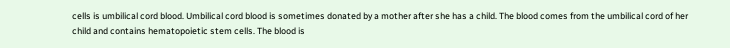cells is umbilical cord blood. Umbilical cord blood is sometimes donated by a mother after she has a child. The blood comes from the umbilical cord of her child and contains hematopoietic stem cells. The blood is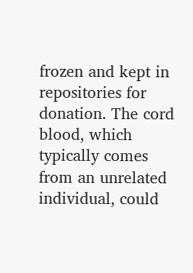frozen and kept in repositories for donation. The cord blood, which typically comes from an unrelated individual, could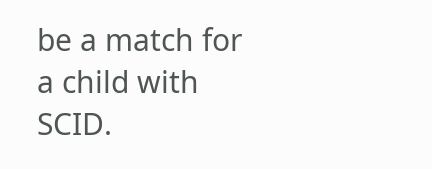be a match for a child with SCID.